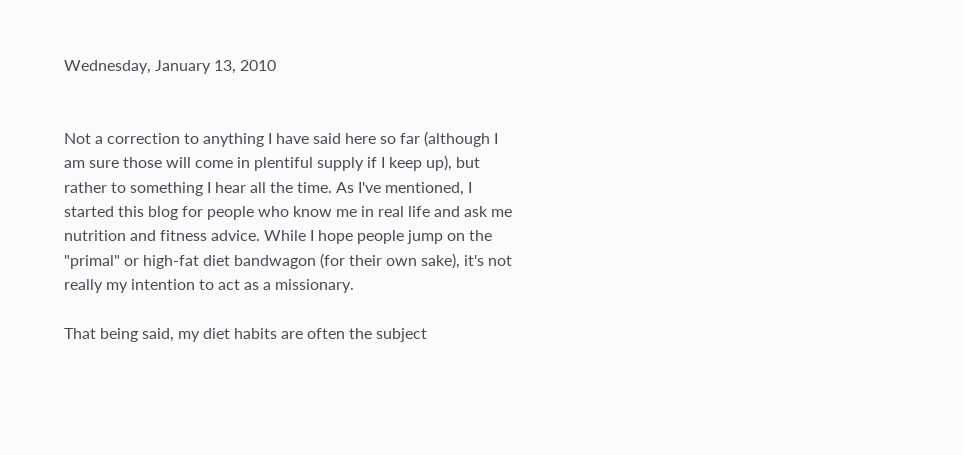Wednesday, January 13, 2010


Not a correction to anything I have said here so far (although I am sure those will come in plentiful supply if I keep up), but rather to something I hear all the time. As I've mentioned, I started this blog for people who know me in real life and ask me nutrition and fitness advice. While I hope people jump on the "primal" or high-fat diet bandwagon (for their own sake), it's not really my intention to act as a missionary.

That being said, my diet habits are often the subject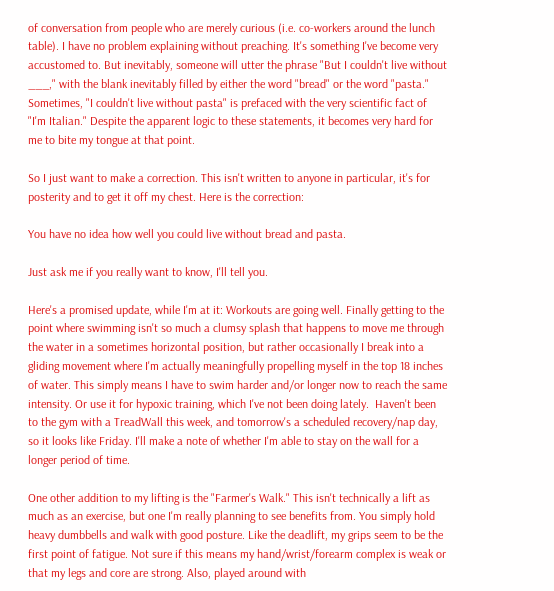of conversation from people who are merely curious (i.e. co-workers around the lunch table). I have no problem explaining without preaching. It's something I've become very accustomed to. But inevitably, someone will utter the phrase "But I couldn't live without ___," with the blank inevitably filled by either the word "bread" or the word "pasta." Sometimes, "I couldn't live without pasta" is prefaced with the very scientific fact of "I'm Italian." Despite the apparent logic to these statements, it becomes very hard for me to bite my tongue at that point.

So I just want to make a correction. This isn't written to anyone in particular, it's for posterity and to get it off my chest. Here is the correction:

You have no idea how well you could live without bread and pasta.

Just ask me if you really want to know, I'll tell you.

Here's a promised update, while I'm at it: Workouts are going well. Finally getting to the point where swimming isn't so much a clumsy splash that happens to move me through the water in a sometimes horizontal position, but rather occasionally I break into a gliding movement where I'm actually meaningfully propelling myself in the top 18 inches of water. This simply means I have to swim harder and/or longer now to reach the same intensity. Or use it for hypoxic training, which I've not been doing lately.  Haven't been to the gym with a TreadWall this week, and tomorrow's a scheduled recovery/nap day, so it looks like Friday. I'll make a note of whether I'm able to stay on the wall for a longer period of time.

One other addition to my lifting is the "Farmer's Walk." This isn't technically a lift as much as an exercise, but one I'm really planning to see benefits from. You simply hold heavy dumbbells and walk with good posture. Like the deadlift, my grips seem to be the first point of fatigue. Not sure if this means my hand/wrist/forearm complex is weak or that my legs and core are strong. Also, played around with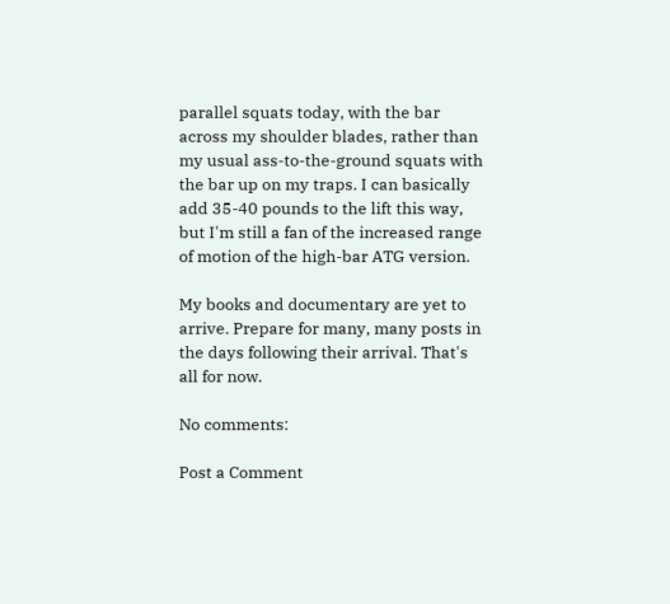parallel squats today, with the bar across my shoulder blades, rather than my usual ass-to-the-ground squats with the bar up on my traps. I can basically add 35-40 pounds to the lift this way, but I'm still a fan of the increased range of motion of the high-bar ATG version.

My books and documentary are yet to arrive. Prepare for many, many posts in the days following their arrival. That's all for now.

No comments:

Post a Comment